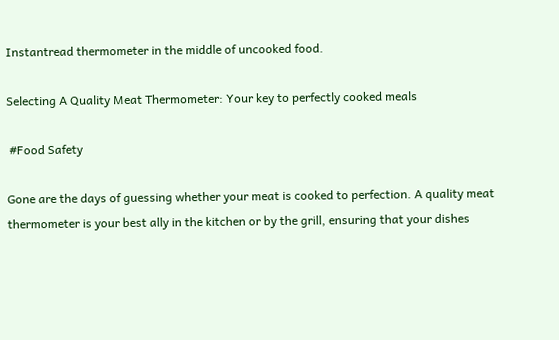Instantread thermometer in the middle of uncooked food.

Selecting A Quality Meat Thermometer: Your key to perfectly cooked meals

 #Food Safety

Gone are the days of guessing whether your meat is cooked to perfection. A quality meat thermometer is your best ally in the kitchen or by the grill, ensuring that your dishes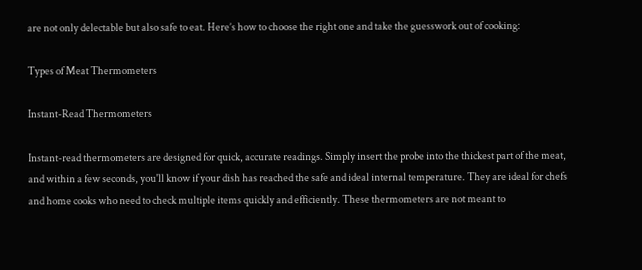are not only delectable but also safe to eat. Here’s how to choose the right one and take the guesswork out of cooking:

Types of Meat Thermometers

Instant-Read Thermometers

Instant-read thermometers are designed for quick, accurate readings. Simply insert the probe into the thickest part of the meat, and within a few seconds, you'll know if your dish has reached the safe and ideal internal temperature. They are ideal for chefs and home cooks who need to check multiple items quickly and efficiently. These thermometers are not meant to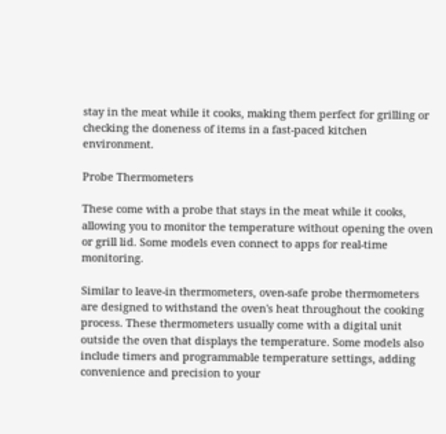stay in the meat while it cooks, making them perfect for grilling or checking the doneness of items in a fast-paced kitchen environment.

Probe Thermometers

These come with a probe that stays in the meat while it cooks, allowing you to monitor the temperature without opening the oven or grill lid. Some models even connect to apps for real-time monitoring.

Similar to leave-in thermometers, oven-safe probe thermometers are designed to withstand the oven's heat throughout the cooking process. These thermometers usually come with a digital unit outside the oven that displays the temperature. Some models also include timers and programmable temperature settings, adding convenience and precision to your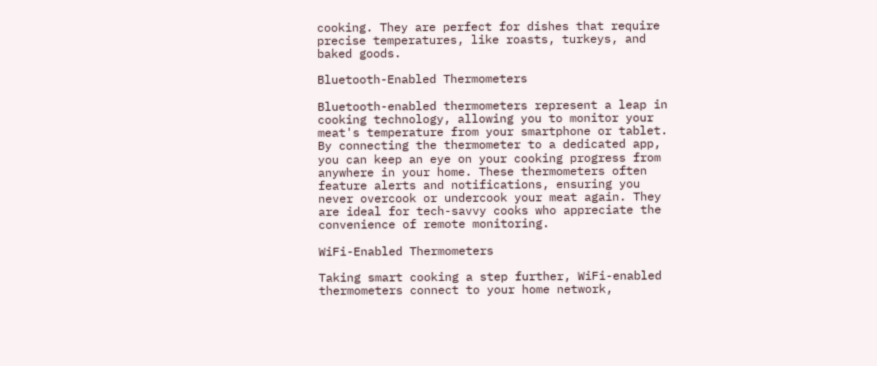cooking. They are perfect for dishes that require precise temperatures, like roasts, turkeys, and baked goods.

Bluetooth-Enabled Thermometers

Bluetooth-enabled thermometers represent a leap in cooking technology, allowing you to monitor your meat's temperature from your smartphone or tablet. By connecting the thermometer to a dedicated app, you can keep an eye on your cooking progress from anywhere in your home. These thermometers often feature alerts and notifications, ensuring you never overcook or undercook your meat again. They are ideal for tech-savvy cooks who appreciate the convenience of remote monitoring.

WiFi-Enabled Thermometers

Taking smart cooking a step further, WiFi-enabled thermometers connect to your home network,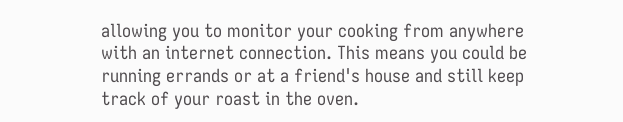allowing you to monitor your cooking from anywhere with an internet connection. This means you could be running errands or at a friend's house and still keep track of your roast in the oven.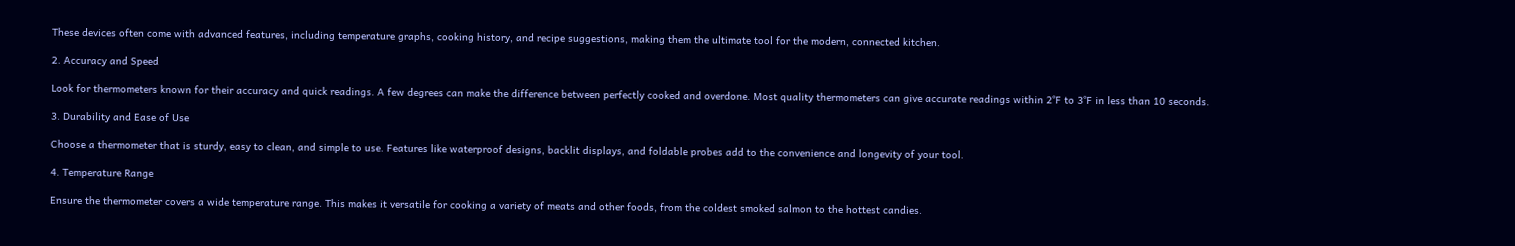These devices often come with advanced features, including temperature graphs, cooking history, and recipe suggestions, making them the ultimate tool for the modern, connected kitchen.

2. Accuracy and Speed

Look for thermometers known for their accuracy and quick readings. A few degrees can make the difference between perfectly cooked and overdone. Most quality thermometers can give accurate readings within 2°F to 3°F in less than 10 seconds.

3. Durability and Ease of Use

Choose a thermometer that is sturdy, easy to clean, and simple to use. Features like waterproof designs, backlit displays, and foldable probes add to the convenience and longevity of your tool.

4. Temperature Range

Ensure the thermometer covers a wide temperature range. This makes it versatile for cooking a variety of meats and other foods, from the coldest smoked salmon to the hottest candies.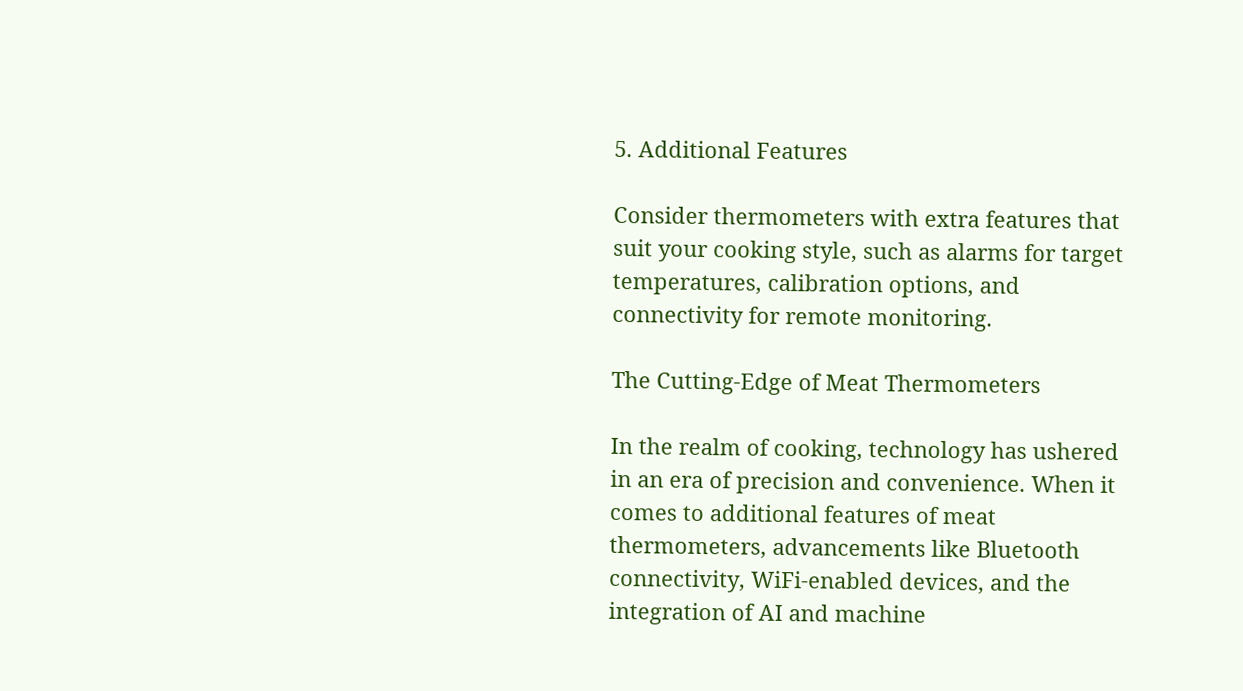5. Additional Features

Consider thermometers with extra features that suit your cooking style, such as alarms for target temperatures, calibration options, and connectivity for remote monitoring.

The Cutting-Edge of Meat Thermometers

In the realm of cooking, technology has ushered in an era of precision and convenience. When it comes to additional features of meat thermometers, advancements like Bluetooth connectivity, WiFi-enabled devices, and the integration of AI and machine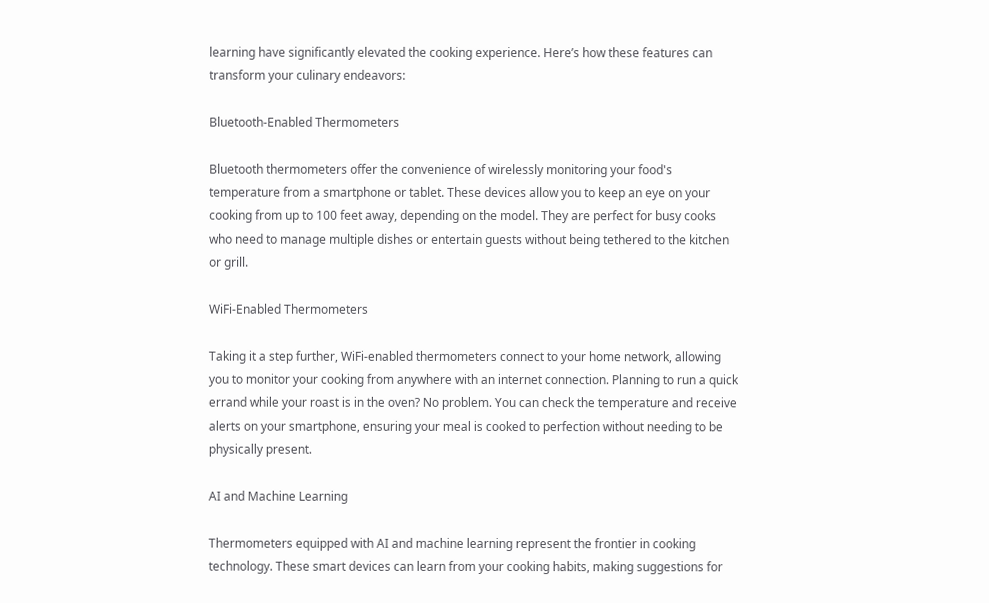learning have significantly elevated the cooking experience. Here’s how these features can transform your culinary endeavors:

Bluetooth-Enabled Thermometers

Bluetooth thermometers offer the convenience of wirelessly monitoring your food's temperature from a smartphone or tablet. These devices allow you to keep an eye on your cooking from up to 100 feet away, depending on the model. They are perfect for busy cooks who need to manage multiple dishes or entertain guests without being tethered to the kitchen or grill.

WiFi-Enabled Thermometers

Taking it a step further, WiFi-enabled thermometers connect to your home network, allowing you to monitor your cooking from anywhere with an internet connection. Planning to run a quick errand while your roast is in the oven? No problem. You can check the temperature and receive alerts on your smartphone, ensuring your meal is cooked to perfection without needing to be physically present.

AI and Machine Learning

Thermometers equipped with AI and machine learning represent the frontier in cooking technology. These smart devices can learn from your cooking habits, making suggestions for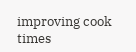improving cook times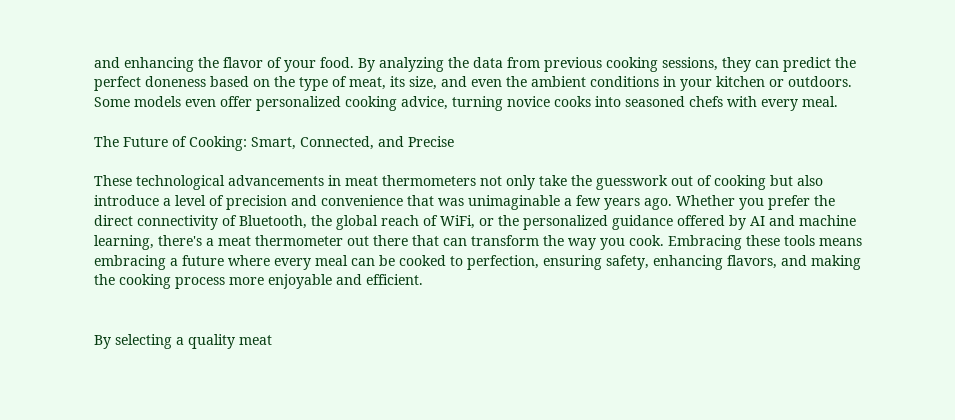and enhancing the flavor of your food. By analyzing the data from previous cooking sessions, they can predict the perfect doneness based on the type of meat, its size, and even the ambient conditions in your kitchen or outdoors. Some models even offer personalized cooking advice, turning novice cooks into seasoned chefs with every meal.

The Future of Cooking: Smart, Connected, and Precise

These technological advancements in meat thermometers not only take the guesswork out of cooking but also introduce a level of precision and convenience that was unimaginable a few years ago. Whether you prefer the direct connectivity of Bluetooth, the global reach of WiFi, or the personalized guidance offered by AI and machine learning, there's a meat thermometer out there that can transform the way you cook. Embracing these tools means embracing a future where every meal can be cooked to perfection, ensuring safety, enhancing flavors, and making the cooking process more enjoyable and efficient.


By selecting a quality meat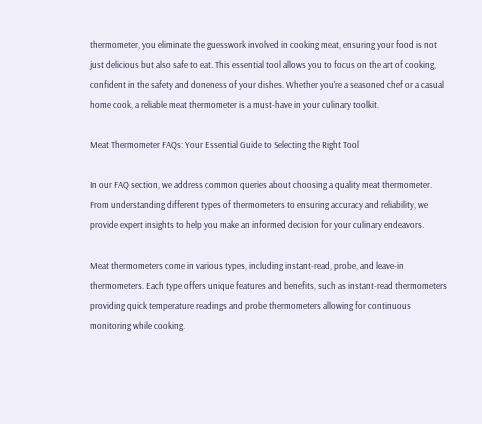thermometer, you eliminate the guesswork involved in cooking meat, ensuring your food is not just delicious but also safe to eat. This essential tool allows you to focus on the art of cooking, confident in the safety and doneness of your dishes. Whether you're a seasoned chef or a casual home cook, a reliable meat thermometer is a must-have in your culinary toolkit.

Meat Thermometer FAQs: Your Essential Guide to Selecting the Right Tool

In our FAQ section, we address common queries about choosing a quality meat thermometer. From understanding different types of thermometers to ensuring accuracy and reliability, we provide expert insights to help you make an informed decision for your culinary endeavors.

Meat thermometers come in various types, including instant-read, probe, and leave-in thermometers. Each type offers unique features and benefits, such as instant-read thermometers providing quick temperature readings and probe thermometers allowing for continuous monitoring while cooking.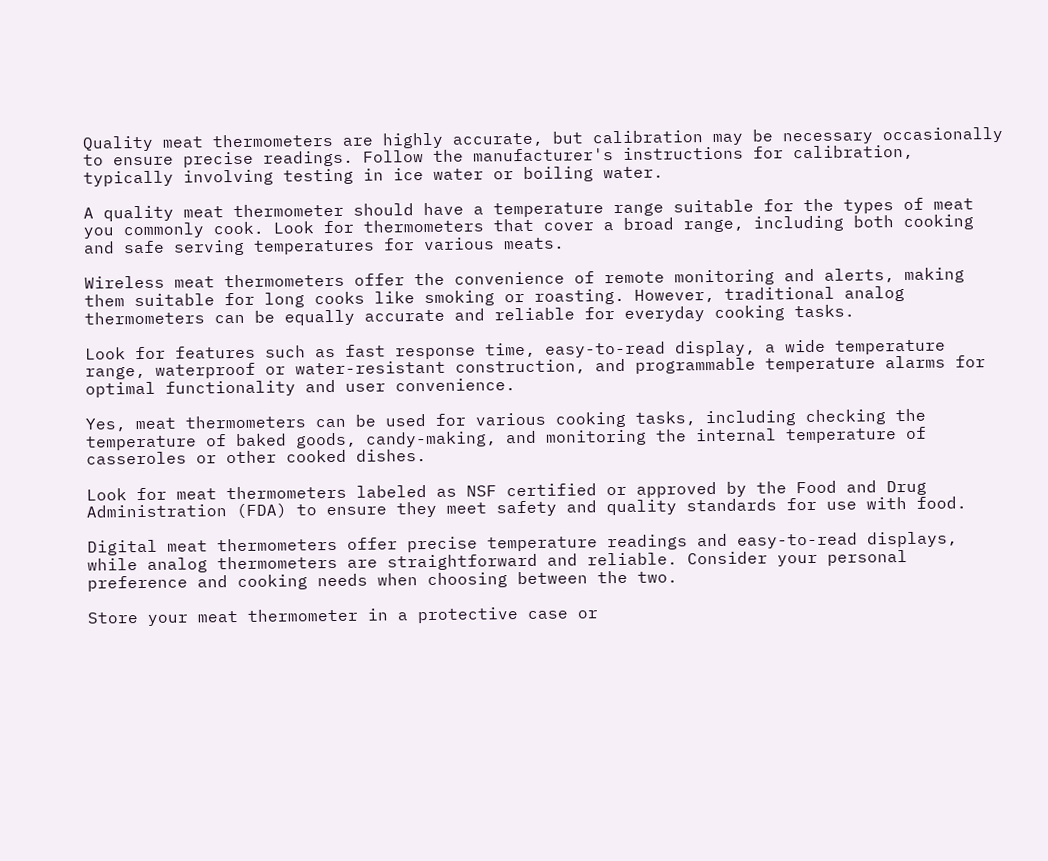Quality meat thermometers are highly accurate, but calibration may be necessary occasionally to ensure precise readings. Follow the manufacturer's instructions for calibration, typically involving testing in ice water or boiling water.

A quality meat thermometer should have a temperature range suitable for the types of meat you commonly cook. Look for thermometers that cover a broad range, including both cooking and safe serving temperatures for various meats.

Wireless meat thermometers offer the convenience of remote monitoring and alerts, making them suitable for long cooks like smoking or roasting. However, traditional analog thermometers can be equally accurate and reliable for everyday cooking tasks.

Look for features such as fast response time, easy-to-read display, a wide temperature range, waterproof or water-resistant construction, and programmable temperature alarms for optimal functionality and user convenience.

Yes, meat thermometers can be used for various cooking tasks, including checking the temperature of baked goods, candy-making, and monitoring the internal temperature of casseroles or other cooked dishes.

Look for meat thermometers labeled as NSF certified or approved by the Food and Drug Administration (FDA) to ensure they meet safety and quality standards for use with food.

Digital meat thermometers offer precise temperature readings and easy-to-read displays, while analog thermometers are straightforward and reliable. Consider your personal preference and cooking needs when choosing between the two.

Store your meat thermometer in a protective case or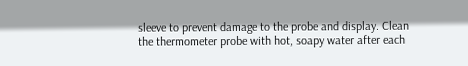sleeve to prevent damage to the probe and display. Clean the thermometer probe with hot, soapy water after each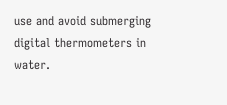use and avoid submerging digital thermometers in water.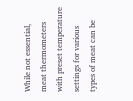While not essential, meat thermometers with preset temperature settings for various types of meat can be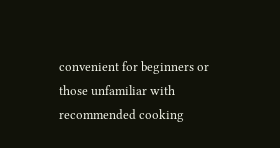convenient for beginners or those unfamiliar with recommended cooking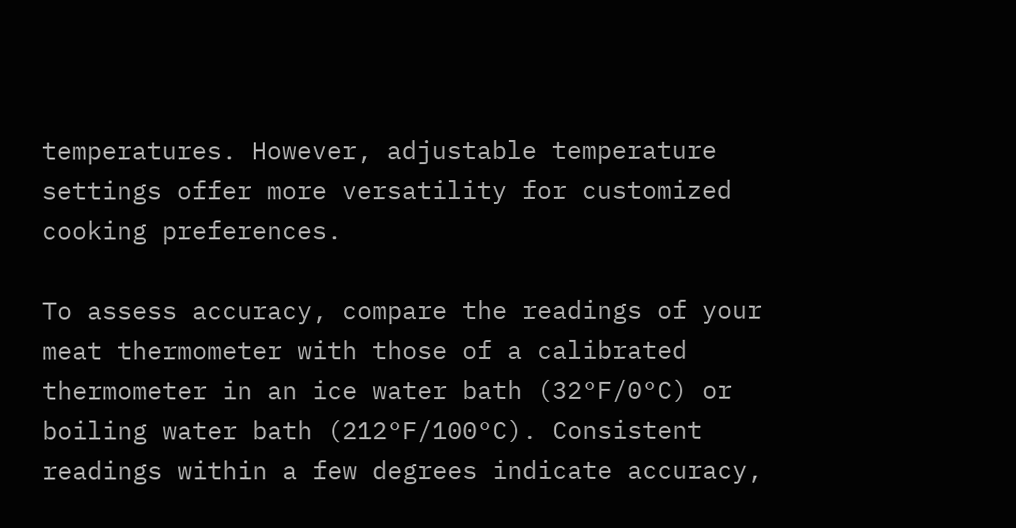temperatures. However, adjustable temperature settings offer more versatility for customized cooking preferences.

To assess accuracy, compare the readings of your meat thermometer with those of a calibrated thermometer in an ice water bath (32°F/0°C) or boiling water bath (212°F/100°C). Consistent readings within a few degrees indicate accuracy,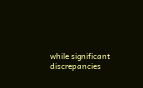while significant discrepancies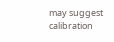may suggest calibration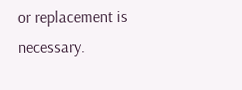or replacement is necessary.